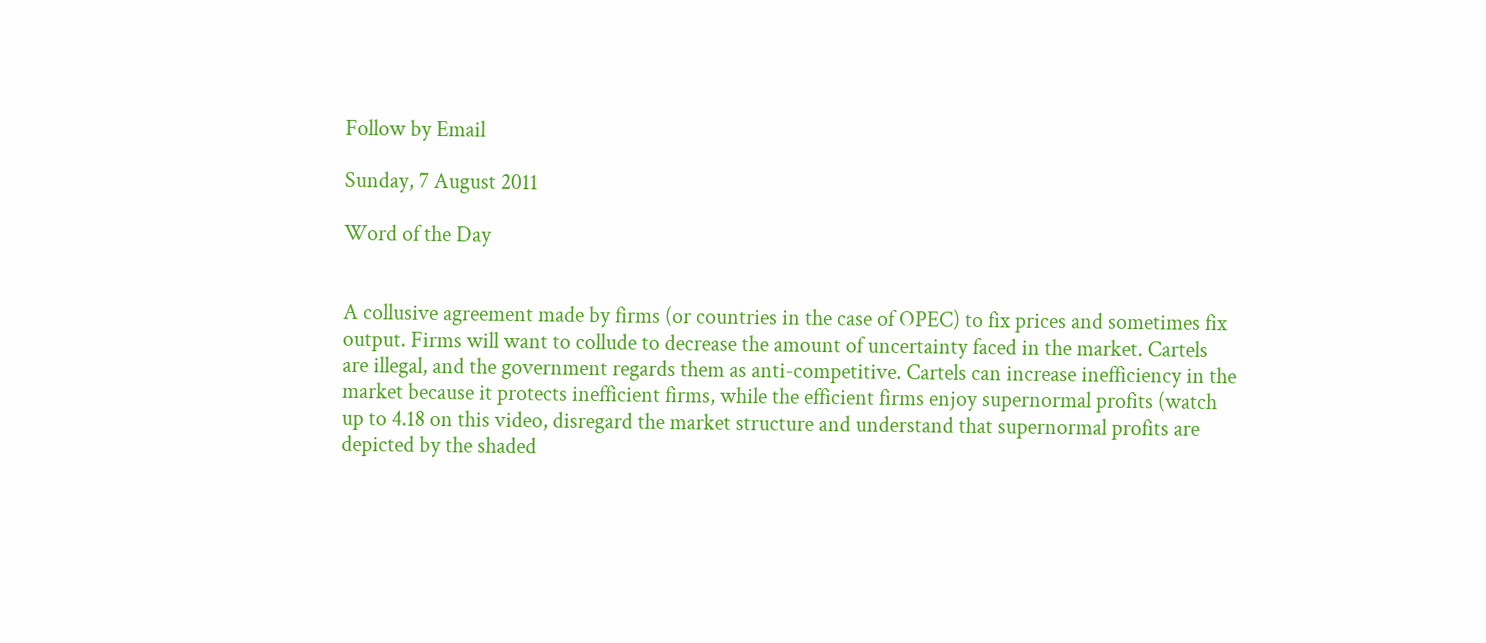Follow by Email

Sunday, 7 August 2011

Word of the Day


A collusive agreement made by firms (or countries in the case of OPEC) to fix prices and sometimes fix output. Firms will want to collude to decrease the amount of uncertainty faced in the market. Cartels are illegal, and the government regards them as anti-competitive. Cartels can increase inefficiency in the market because it protects inefficient firms, while the efficient firms enjoy supernormal profits (watch up to 4.18 on this video, disregard the market structure and understand that supernormal profits are depicted by the shaded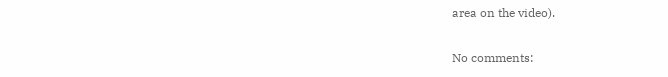area on the video).

No comments: